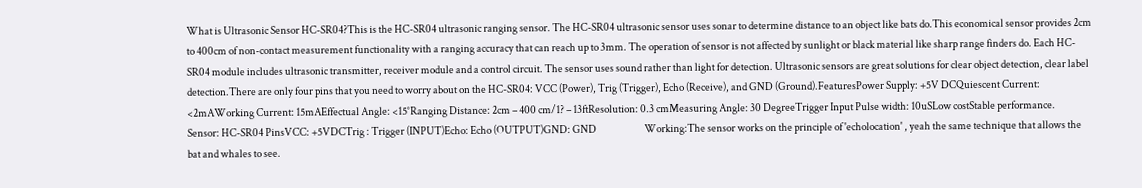What is Ultrasonic Sensor HC-SR04?This is the HC-SR04 ultrasonic ranging sensor. The HC-SR04 ultrasonic sensor uses sonar to determine distance to an object like bats do.This economical sensor provides 2cm to 400cm of non-contact measurement functionality with a ranging accuracy that can reach up to 3mm. The operation of sensor is not affected by sunlight or black material like sharp range finders do. Each HC-SR04 module includes ultrasonic transmitter, receiver module and a control circuit. The sensor uses sound rather than light for detection. Ultrasonic sensors are great solutions for clear object detection, clear label detection.There are only four pins that you need to worry about on the HC-SR04: VCC (Power), Trig (Trigger), Echo (Receive), and GND (Ground).FeaturesPower Supply: +5V DCQuiescent Current: <2mAWorking Current: 15mAEffectual Angle: <15°Ranging Distance: 2cm – 400 cm/1? – 13ftResolution: 0.3 cmMeasuring Angle: 30 DegreeTrigger Input Pulse width: 10uSLow costStable performance.   Sensor: HC-SR04 PinsVCC: +5VDCTrig : Trigger (INPUT)Echo: Echo (OUTPUT)GND: GND                        Working:The sensor works on the principle of 'echolocation' , yeah the same technique that allows the bat and whales to see.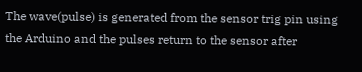The wave(pulse) is generated from the sensor trig pin using the Arduino and the pulses return to the sensor after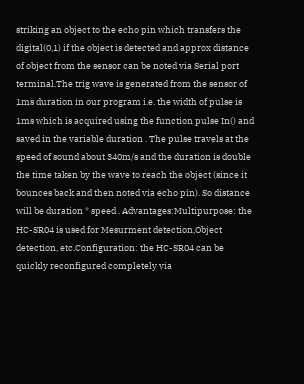striking an object to the echo pin which transfers the digital(0,1) if the object is detected and approx distance of object from the sensor can be noted via Serial port terminal.The trig wave is generated from the sensor of 1ms duration in our program i.e. the width of pulse is 1ms which is acquired using the function pulse In() and saved in the variable duration . The pulse travels at the speed of sound about 340m/s and the duration is double the time taken by the wave to reach the object (since it bounces back and then noted via echo pin). So distance will be duration * speed . Advantages:Multipurpose: the HC-SR04 is used for Mesurment detection,Object detection, etc.Configuration: the HC-SR04 can be quickly reconfigured completely via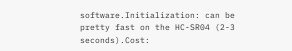software.Initialization: can be pretty fast on the HC-SR04 (2-3 seconds).Cost: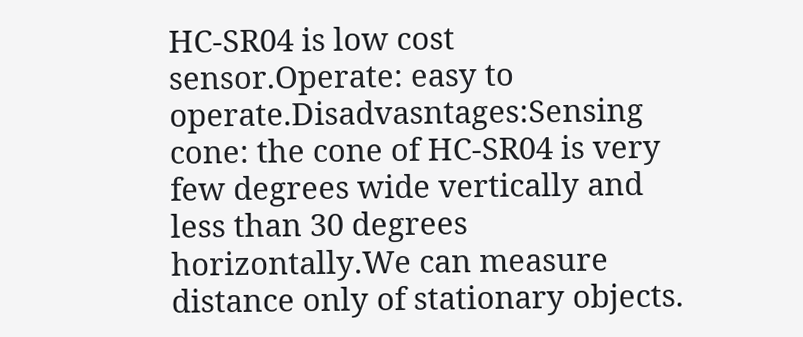HC-SR04 is low cost sensor.Operate: easy to operate.Disadvasntages:Sensing cone: the cone of HC-SR04 is very few degrees wide vertically and less than 30 degrees horizontally.We can measure distance only of stationary objects.